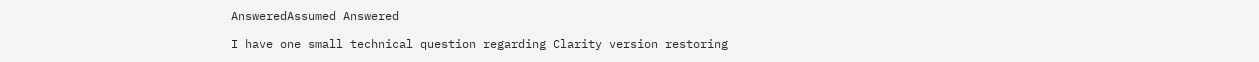AnsweredAssumed Answered

I have one small technical question regarding Clarity version restoring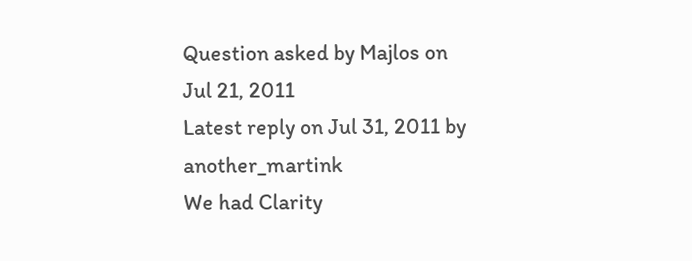Question asked by Majlos on Jul 21, 2011
Latest reply on Jul 31, 2011 by another_martink
We had Clarity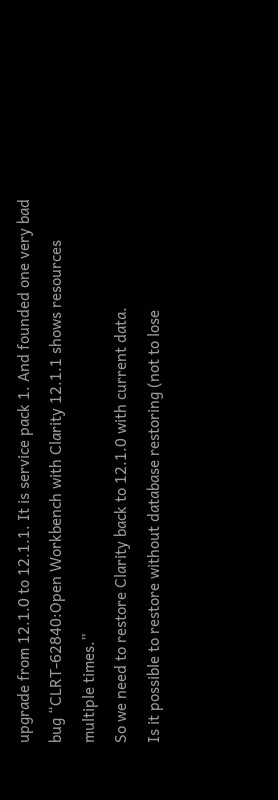upgrade from 12.1.0 to 12.1.1. It is service pack 1. And founded one very bad bug “CLRT-62840:Open Workbench with Clarity 12.1.1 shows resources multiple times.”
So we need to restore Clarity back to 12.1.0 with current data.
Is it possible to restore without database restoring (not to lose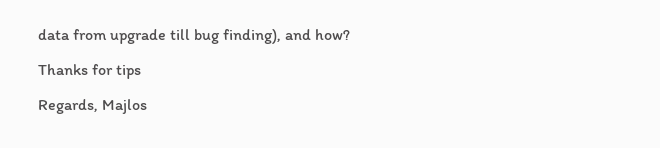data from upgrade till bug finding), and how?

Thanks for tips

Regards, Majlos